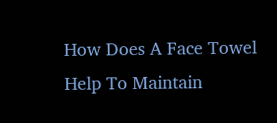How Does A Face Towel Help To Maintain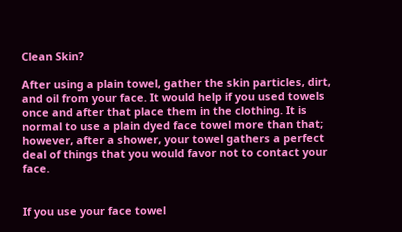Clean Skin?

After using a plain towel, gather the skin particles, dirt, and oil from your face. It would help if you used towels once and after that place them in the clothing. It is normal to use a plain dyed face towel more than that; however, after a shower, your towel gathers a perfect deal of things that you would favor not to contact your face.


If you use your face towel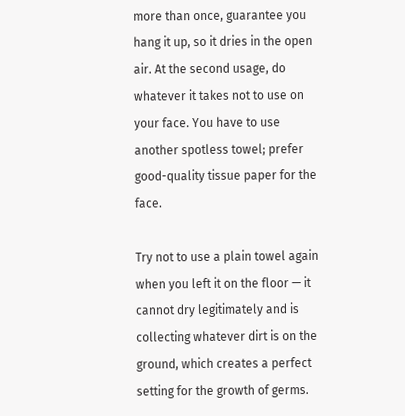more than once, guarantee you hang it up, so it dries in the open air. At the second usage, do whatever it takes not to use on your face. You have to use another spotless towel; prefer good-quality tissue paper for the face.

Try not to use a plain towel again when you left it on the floor — it cannot dry legitimately and is collecting whatever dirt is on the ground, which creates a perfect setting for the growth of germs.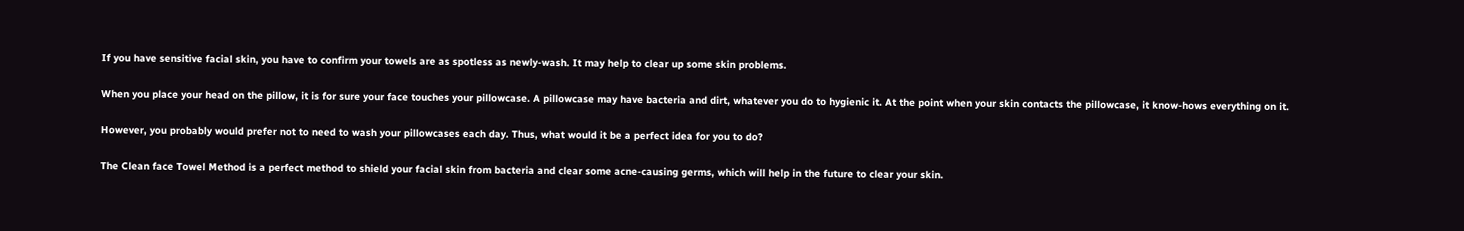If you have sensitive facial skin, you have to confirm your towels are as spotless as newly-wash. It may help to clear up some skin problems.

When you place your head on the pillow, it is for sure your face touches your pillowcase. A pillowcase may have bacteria and dirt, whatever you do to hygienic it. At the point when your skin contacts the pillowcase, it know-hows everything on it.

However, you probably would prefer not to need to wash your pillowcases each day. Thus, what would it be a perfect idea for you to do?

The Clean face Towel Method is a perfect method to shield your facial skin from bacteria and clear some acne-causing germs, which will help in the future to clear your skin.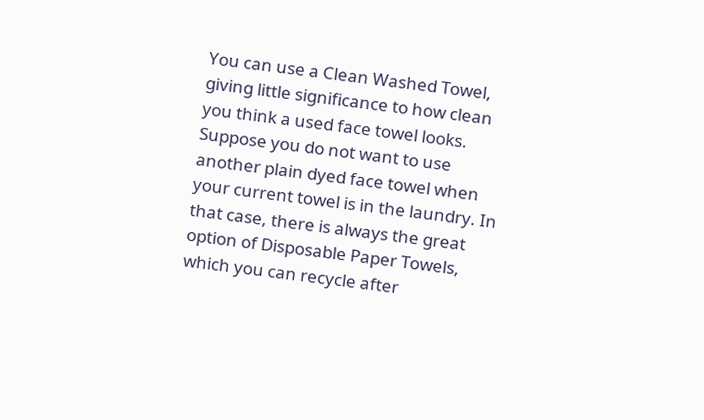You can use a Clean Washed Towel, giving little significance to how clean you think a used face towel looks. Suppose you do not want to use another plain dyed face towel when your current towel is in the laundry. In that case, there is always the great option of Disposable Paper Towels, which you can recycle after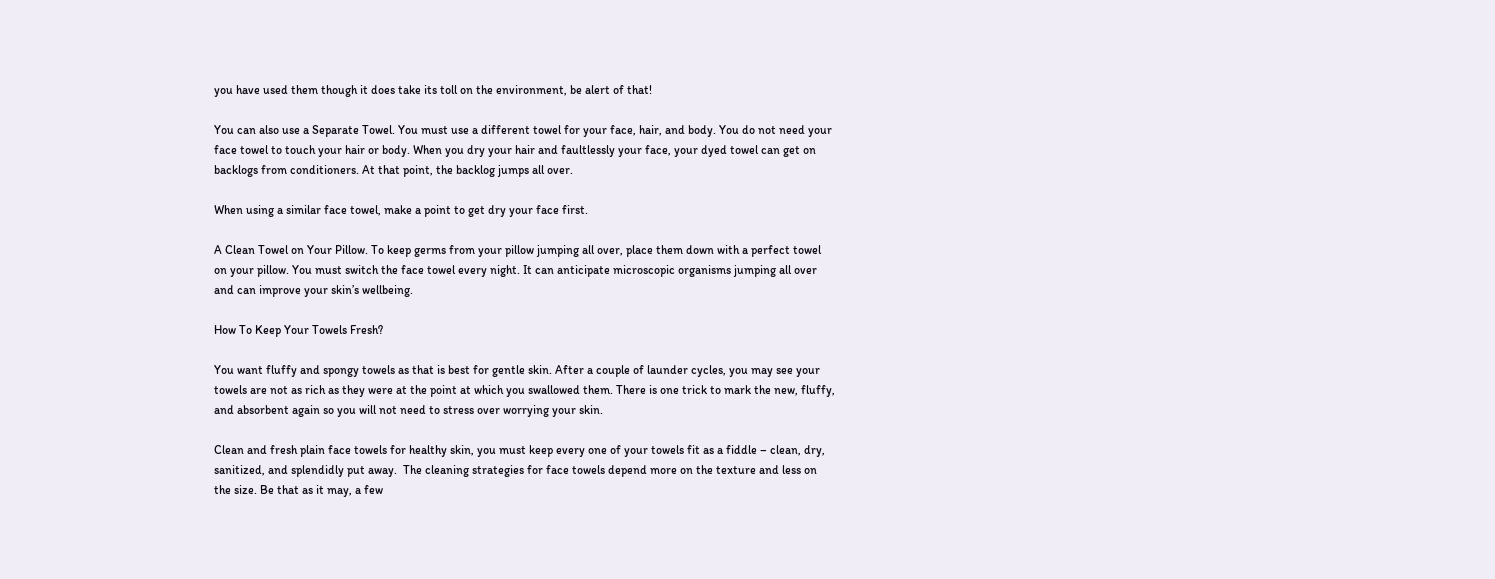you have used them though it does take its toll on the environment, be alert of that!

You can also use a Separate Towel. You must use a different towel for your face, hair, and body. You do not need your face towel to touch your hair or body. When you dry your hair and faultlessly your face, your dyed towel can get on backlogs from conditioners. At that point, the backlog jumps all over.

When using a similar face towel, make a point to get dry your face first.

A Clean Towel on Your Pillow. To keep germs from your pillow jumping all over, place them down with a perfect towel on your pillow. You must switch the face towel every night. It can anticipate microscopic organisms jumping all over and can improve your skin’s wellbeing.

How To Keep Your Towels Fresh?

You want fluffy and spongy towels as that is best for gentle skin. After a couple of launder cycles, you may see your towels are not as rich as they were at the point at which you swallowed them. There is one trick to mark the new, fluffy, and absorbent again so you will not need to stress over worrying your skin.

Clean and fresh plain face towels for healthy skin, you must keep every one of your towels fit as a fiddle – clean, dry, sanitized, and splendidly put away.  The cleaning strategies for face towels depend more on the texture and less on the size. Be that as it may, a few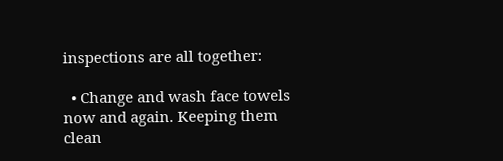inspections are all together:

  • Change and wash face towels now and again. Keeping them clean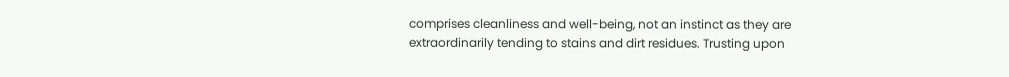comprises cleanliness and well-being, not an instinct as they are extraordinarily tending to stains and dirt residues. Trusting upon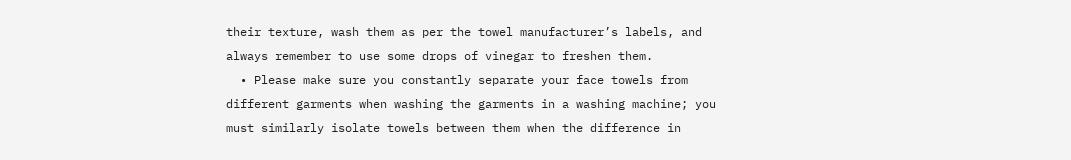their texture, wash them as per the towel manufacturer’s labels, and always remember to use some drops of vinegar to freshen them.
  • Please make sure you constantly separate your face towels from different garments when washing the garments in a washing machine; you must similarly isolate towels between them when the difference in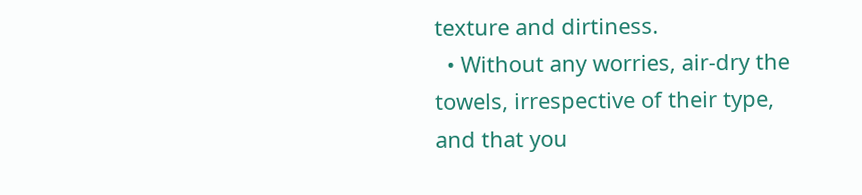texture and dirtiness.
  • Without any worries, air-dry the towels, irrespective of their type, and that you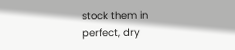stock them in perfect, dry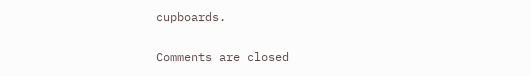cupboards.

Comments are closed